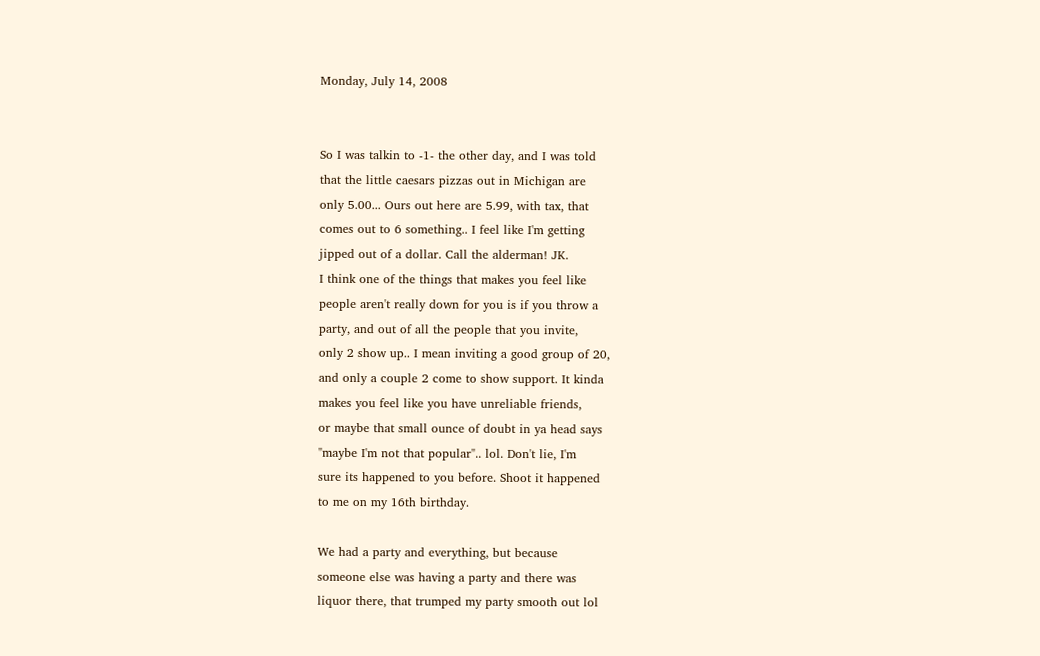Monday, July 14, 2008


So I was talkin to -1- the other day, and I was told
that the little caesars pizzas out in Michigan are
only 5.00... Ours out here are 5.99, with tax, that
comes out to 6 something.. I feel like I'm getting
jipped out of a dollar. Call the alderman! JK.
I think one of the things that makes you feel like
people aren't really down for you is if you throw a
party, and out of all the people that you invite,
only 2 show up.. I mean inviting a good group of 20,
and only a couple 2 come to show support. It kinda
makes you feel like you have unreliable friends,
or maybe that small ounce of doubt in ya head says
"maybe I'm not that popular".. lol. Don't lie, I'm
sure its happened to you before. Shoot it happened
to me on my 16th birthday.

We had a party and everything, but because
someone else was having a party and there was
liquor there, that trumped my party smooth out lol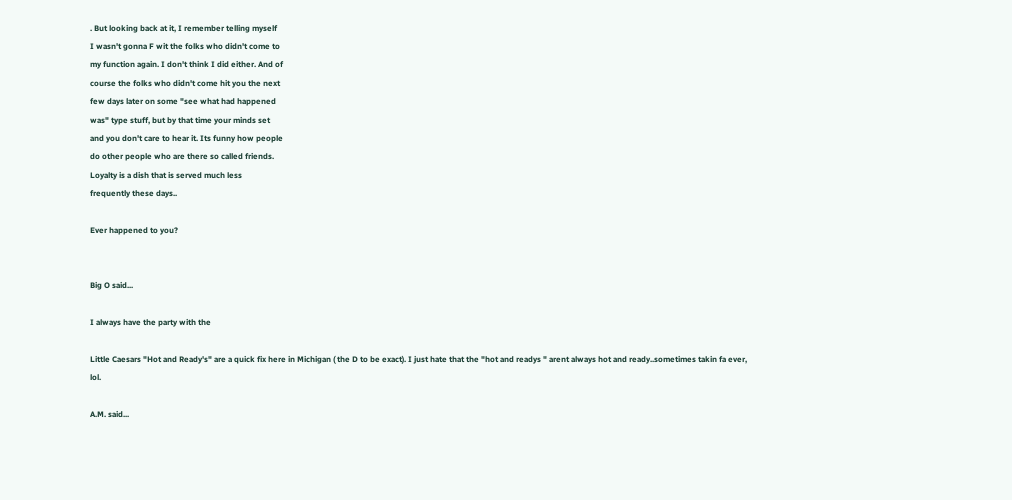. But looking back at it, I remember telling myself
I wasn't gonna F wit the folks who didn't come to
my function again. I don't think I did either. And of
course the folks who didn't come hit you the next
few days later on some "see what had happened
was" type stuff, but by that time your minds set
and you don't care to hear it. Its funny how people
do other people who are there so called friends.
Loyalty is a dish that is served much less
frequently these days..

Ever happened to you?


Big O said...

I always have the party with the

Little Caesars "Hot and Ready's" are a quick fix here in Michigan ( the D to be exact). I just hate that the "hot and readys " arent always hot and ready..sometimes takin fa ever, lol.

A.M. said...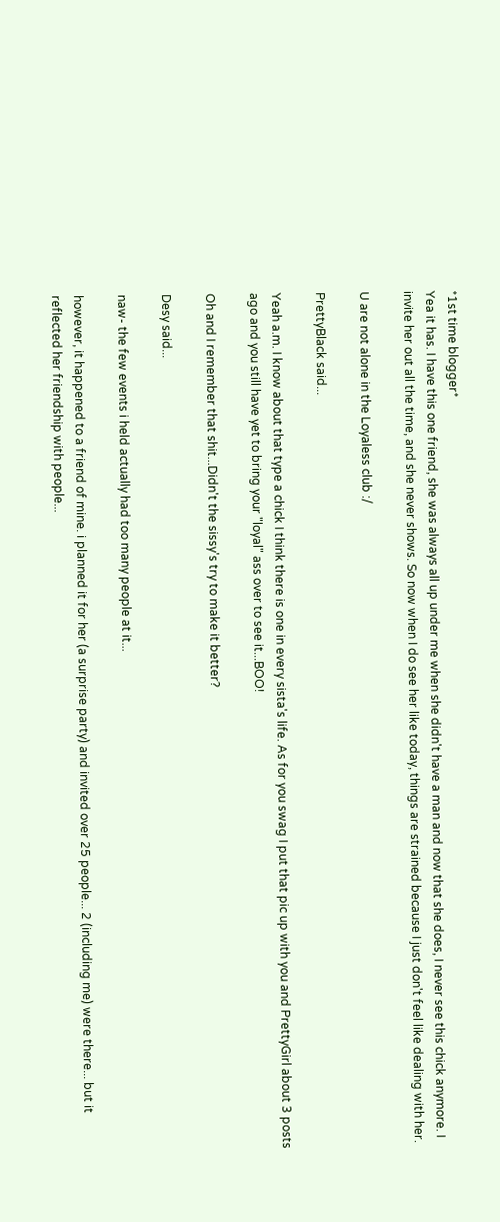*1st time blogger*
Yea it has. I have this one friend, she was always all up under me when she didn't have a man and now that she does, I never see this chick anymore. I invite her out all the time, and she never shows. So now when I do see her like today, things are strained because I just don't feel like dealing with her.

U are not alone in the Loyaless club :/

PrettyBlack said...

Yeah a.m. I know about that type a chick I think there is one in every sista's life. As for you swag I put that pic up with you and PrettyGirl about 3 posts ago and you still have yet to bring your "loyal" ass over to see it...BOO!

Oh and I remember that shit...Didn't the sissy's try to make it better?

Desy said...

naw- the few events i held actually had too many people at it...

however, it happened to a friend of mine. i planned it for her (a surprise party) and invited over 25 people... 2 (including me) were there... but it reflected her friendship with people...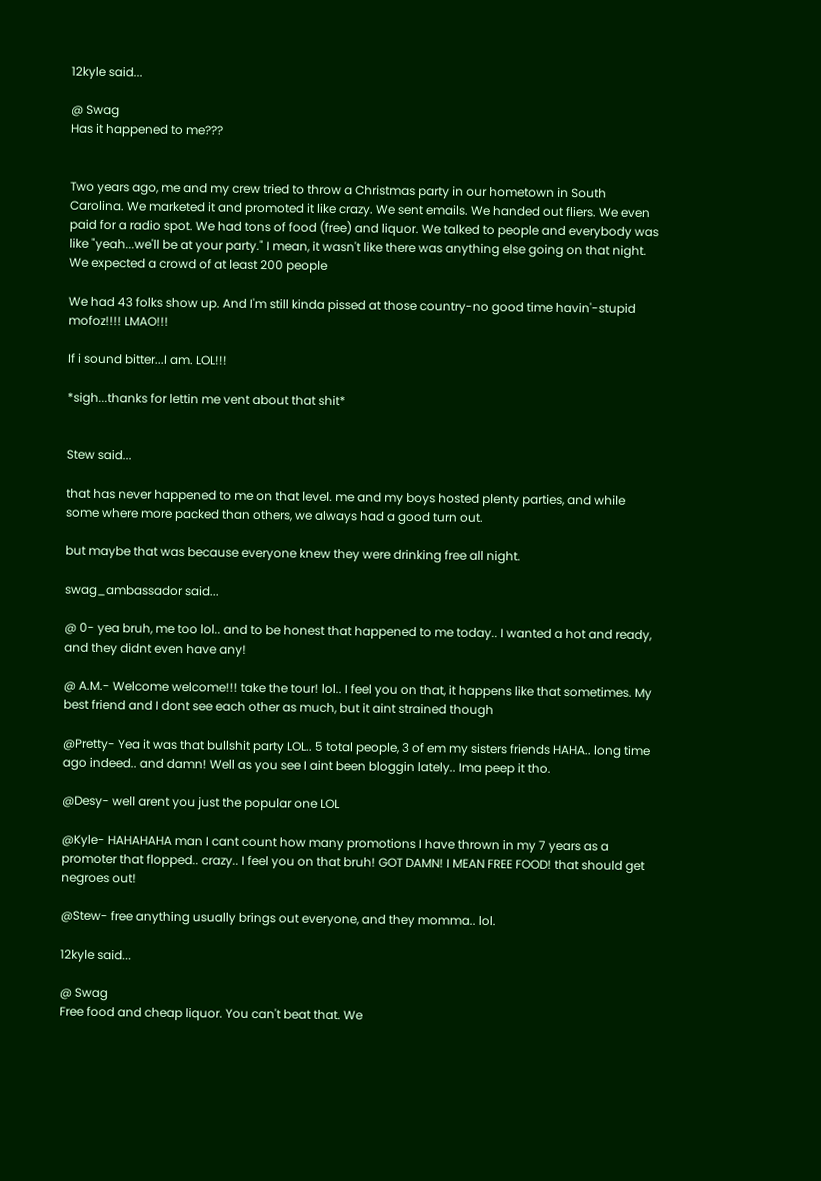12kyle said...

@ Swag
Has it happened to me???


Two years ago, me and my crew tried to throw a Christmas party in our hometown in South Carolina. We marketed it and promoted it like crazy. We sent emails. We handed out fliers. We even paid for a radio spot. We had tons of food (free) and liquor. We talked to people and everybody was like "yeah...we'll be at your party." I mean, it wasn't like there was anything else going on that night. We expected a crowd of at least 200 people

We had 43 folks show up. And I'm still kinda pissed at those country-no good time havin'-stupid mofoz!!!! LMAO!!!

If i sound bitter...I am. LOL!!!

*sigh...thanks for lettin me vent about that shit*


Stew said...

that has never happened to me on that level. me and my boys hosted plenty parties, and while some where more packed than others, we always had a good turn out.

but maybe that was because everyone knew they were drinking free all night.

swag_ambassador said...

@ 0- yea bruh, me too lol.. and to be honest that happened to me today.. I wanted a hot and ready, and they didnt even have any!

@ A.M.- Welcome welcome!!! take the tour! lol.. I feel you on that, it happens like that sometimes. My best friend and I dont see each other as much, but it aint strained though

@Pretty- Yea it was that bullshit party LOL.. 5 total people, 3 of em my sisters friends HAHA.. long time ago indeed.. and damn! Well as you see I aint been bloggin lately.. Ima peep it tho.

@Desy- well arent you just the popular one LOL

@Kyle- HAHAHAHA man I cant count how many promotions I have thrown in my 7 years as a promoter that flopped.. crazy.. I feel you on that bruh! GOT DAMN! I MEAN FREE FOOD! that should get negroes out!

@Stew- free anything usually brings out everyone, and they momma.. lol.

12kyle said...

@ Swag
Free food and cheap liquor. You can't beat that. We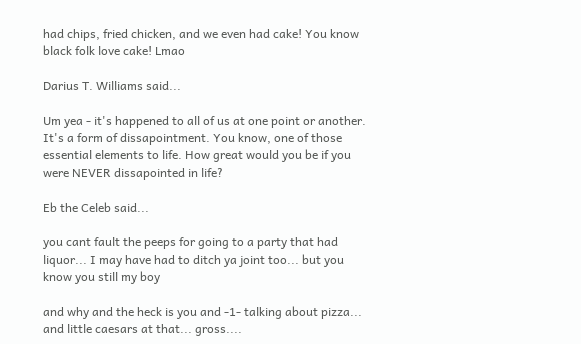had chips, fried chicken, and we even had cake! You know black folk love cake! Lmao

Darius T. Williams said...

Um yea - it's happened to all of us at one point or another. It's a form of dissapointment. You know, one of those essential elements to life. How great would you be if you were NEVER dissapointed in life?

Eb the Celeb said...

you cant fault the peeps for going to a party that had liquor... I may have had to ditch ya joint too... but you know you still my boy

and why and the heck is you and -1- talking about pizza... and little caesars at that... gross....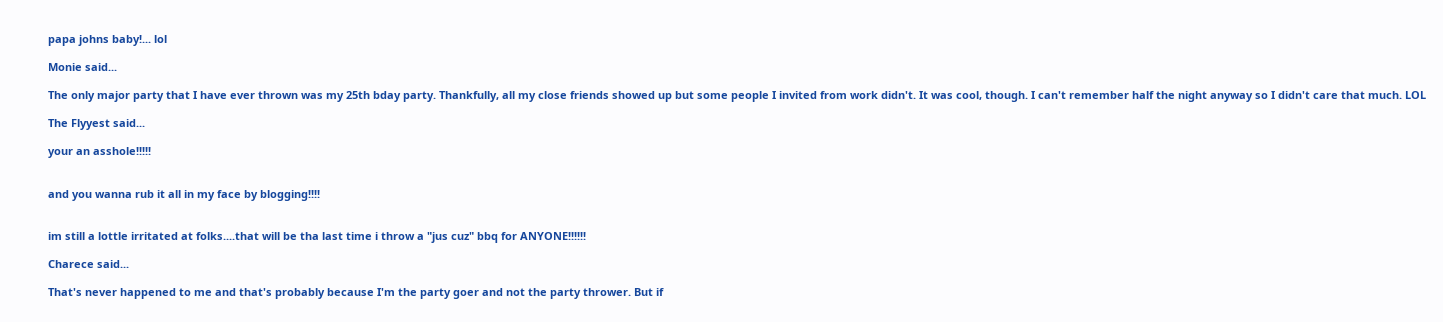papa johns baby!... lol

Monie said...

The only major party that I have ever thrown was my 25th bday party. Thankfully, all my close friends showed up but some people I invited from work didn't. It was cool, though. I can't remember half the night anyway so I didn't care that much. LOL

The Flyyest said...

your an asshole!!!!!


and you wanna rub it all in my face by blogging!!!!


im still a lottle irritated at folks....that will be tha last time i throw a "jus cuz" bbq for ANYONE!!!!!!

Charece said...

That's never happened to me and that's probably because I'm the party goer and not the party thrower. But if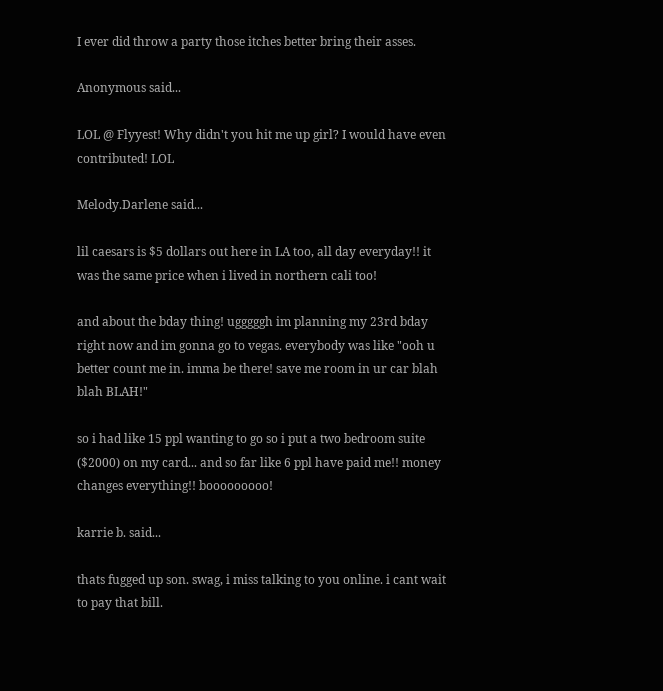I ever did throw a party those itches better bring their asses.

Anonymous said...

LOL @ Flyyest! Why didn't you hit me up girl? I would have even contributed! LOL

Melody.Darlene said...

lil caesars is $5 dollars out here in LA too, all day everyday!! it was the same price when i lived in northern cali too!

and about the bday thing! ugggggh im planning my 23rd bday right now and im gonna go to vegas. everybody was like "ooh u better count me in. imma be there! save me room in ur car blah blah BLAH!"

so i had like 15 ppl wanting to go so i put a two bedroom suite ($2000) on my card... and so far like 6 ppl have paid me!! money changes everything!! booooooooo!

karrie b. said...

thats fugged up son. swag, i miss talking to you online. i cant wait to pay that bill.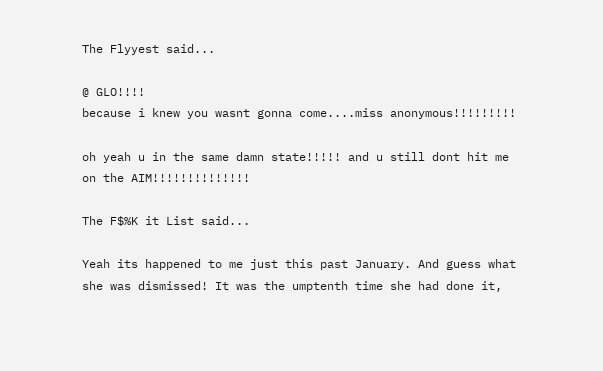The Flyyest said...

@ GLO!!!!
because i knew you wasnt gonna come....miss anonymous!!!!!!!!!

oh yeah u in the same damn state!!!!! and u still dont hit me on the AIM!!!!!!!!!!!!!!

The F$%K it List said...

Yeah its happened to me just this past January. And guess what she was dismissed! It was the umptenth time she had done it,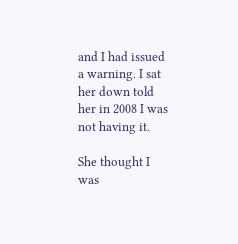and I had issued a warning. I sat her down told her in 2008 I was not having it.

She thought I was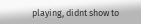playing, didnt show to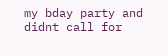my bday party and didnt call for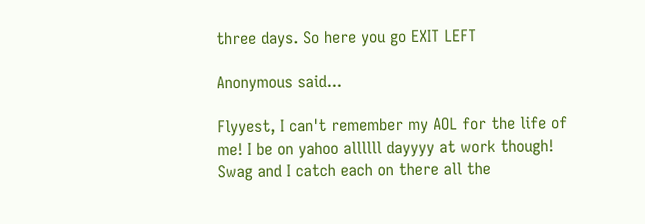three days. So here you go EXIT LEFT

Anonymous said...

Flyyest, I can't remember my AOL for the life of me! I be on yahoo allllll dayyyy at work though! Swag and I catch each on there all the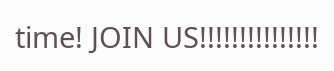time! JOIN US!!!!!!!!!!!!!!!